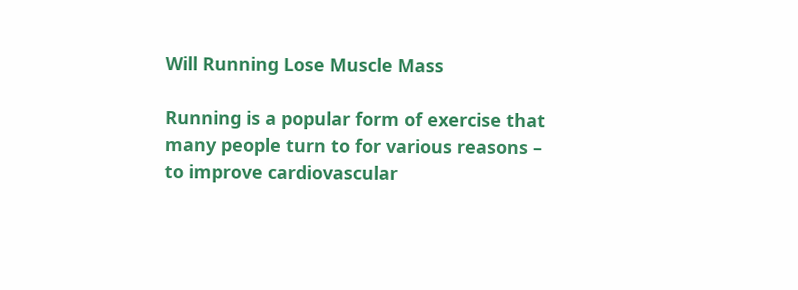Will Running Lose Muscle Mass

Running is a popular form of exercise that many people turn to for various reasons – to improve cardiovascular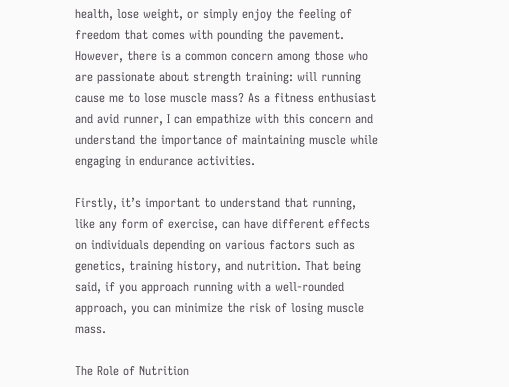health, lose weight, or simply enjoy the feeling of freedom that comes with pounding the pavement. However, there is a common concern among those who are passionate about strength training: will running cause me to lose muscle mass? As a fitness enthusiast and avid runner, I can empathize with this concern and understand the importance of maintaining muscle while engaging in endurance activities.

Firstly, it’s important to understand that running, like any form of exercise, can have different effects on individuals depending on various factors such as genetics, training history, and nutrition. That being said, if you approach running with a well-rounded approach, you can minimize the risk of losing muscle mass.

The Role of Nutrition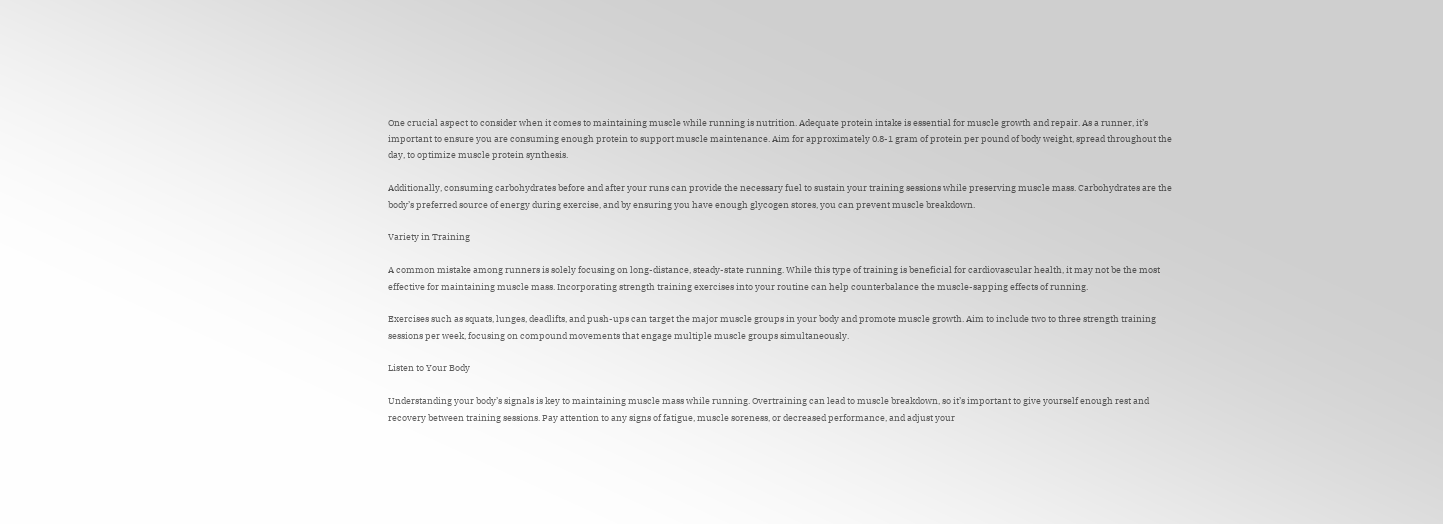One crucial aspect to consider when it comes to maintaining muscle while running is nutrition. Adequate protein intake is essential for muscle growth and repair. As a runner, it’s important to ensure you are consuming enough protein to support muscle maintenance. Aim for approximately 0.8-1 gram of protein per pound of body weight, spread throughout the day, to optimize muscle protein synthesis.

Additionally, consuming carbohydrates before and after your runs can provide the necessary fuel to sustain your training sessions while preserving muscle mass. Carbohydrates are the body’s preferred source of energy during exercise, and by ensuring you have enough glycogen stores, you can prevent muscle breakdown.

Variety in Training

A common mistake among runners is solely focusing on long-distance, steady-state running. While this type of training is beneficial for cardiovascular health, it may not be the most effective for maintaining muscle mass. Incorporating strength training exercises into your routine can help counterbalance the muscle-sapping effects of running.

Exercises such as squats, lunges, deadlifts, and push-ups can target the major muscle groups in your body and promote muscle growth. Aim to include two to three strength training sessions per week, focusing on compound movements that engage multiple muscle groups simultaneously.

Listen to Your Body

Understanding your body’s signals is key to maintaining muscle mass while running. Overtraining can lead to muscle breakdown, so it’s important to give yourself enough rest and recovery between training sessions. Pay attention to any signs of fatigue, muscle soreness, or decreased performance, and adjust your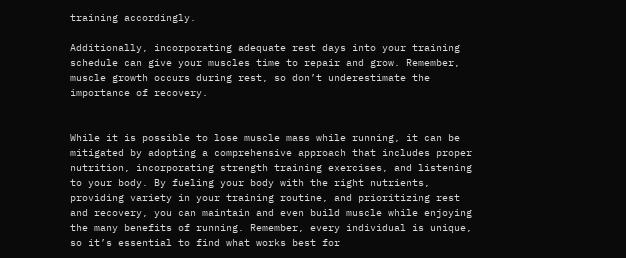training accordingly.

Additionally, incorporating adequate rest days into your training schedule can give your muscles time to repair and grow. Remember, muscle growth occurs during rest, so don’t underestimate the importance of recovery.


While it is possible to lose muscle mass while running, it can be mitigated by adopting a comprehensive approach that includes proper nutrition, incorporating strength training exercises, and listening to your body. By fueling your body with the right nutrients, providing variety in your training routine, and prioritizing rest and recovery, you can maintain and even build muscle while enjoying the many benefits of running. Remember, every individual is unique, so it’s essential to find what works best for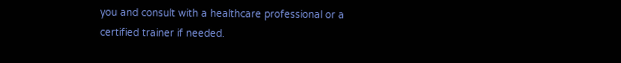you and consult with a healthcare professional or a certified trainer if needed.